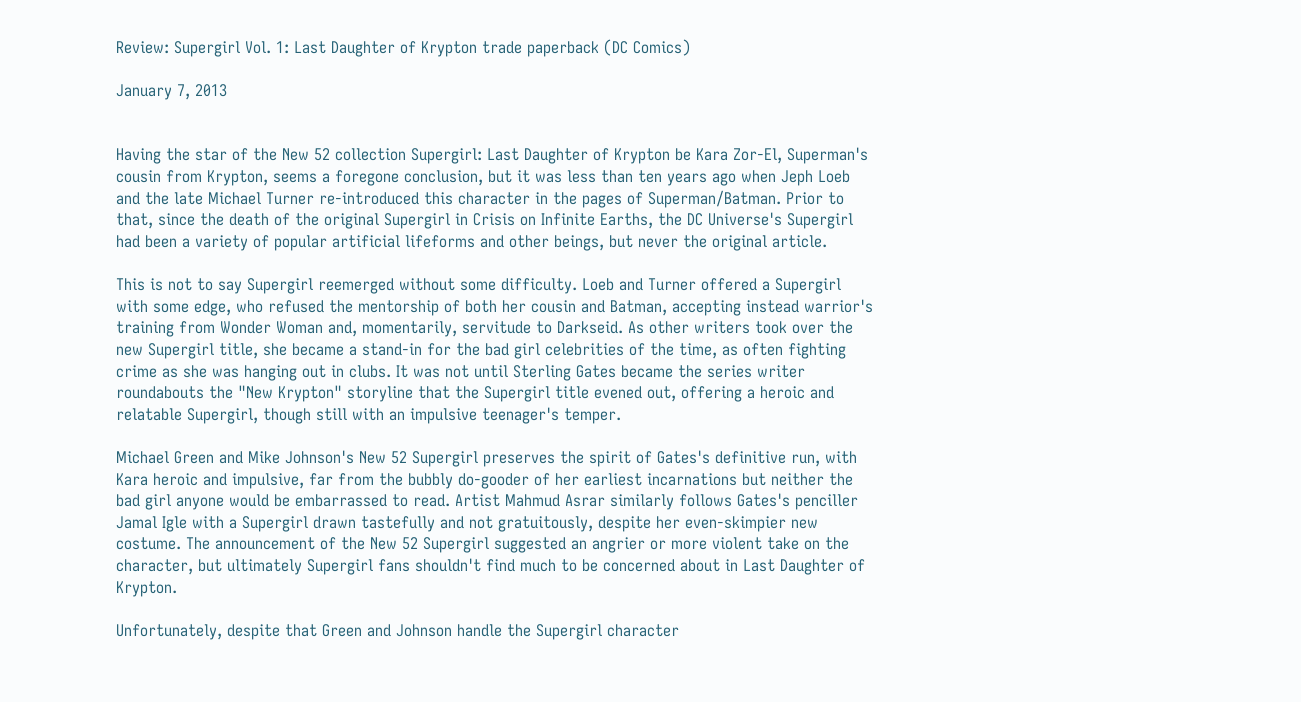Review: Supergirl Vol. 1: Last Daughter of Krypton trade paperback (DC Comics)

January 7, 2013


Having the star of the New 52 collection Supergirl: Last Daughter of Krypton be Kara Zor-El, Superman's cousin from Krypton, seems a foregone conclusion, but it was less than ten years ago when Jeph Loeb and the late Michael Turner re-introduced this character in the pages of Superman/Batman. Prior to that, since the death of the original Supergirl in Crisis on Infinite Earths, the DC Universe's Supergirl had been a variety of popular artificial lifeforms and other beings, but never the original article.

This is not to say Supergirl reemerged without some difficulty. Loeb and Turner offered a Supergirl with some edge, who refused the mentorship of both her cousin and Batman, accepting instead warrior's training from Wonder Woman and, momentarily, servitude to Darkseid. As other writers took over the new Supergirl title, she became a stand-in for the bad girl celebrities of the time, as often fighting crime as she was hanging out in clubs. It was not until Sterling Gates became the series writer roundabouts the "New Krypton" storyline that the Supergirl title evened out, offering a heroic and relatable Supergirl, though still with an impulsive teenager's temper.

Michael Green and Mike Johnson's New 52 Supergirl preserves the spirit of Gates's definitive run, with Kara heroic and impulsive, far from the bubbly do-gooder of her earliest incarnations but neither the bad girl anyone would be embarrassed to read. Artist Mahmud Asrar similarly follows Gates's penciller Jamal Igle with a Supergirl drawn tastefully and not gratuitously, despite her even-skimpier new costume. The announcement of the New 52 Supergirl suggested an angrier or more violent take on the character, but ultimately Supergirl fans shouldn't find much to be concerned about in Last Daughter of Krypton.

Unfortunately, despite that Green and Johnson handle the Supergirl character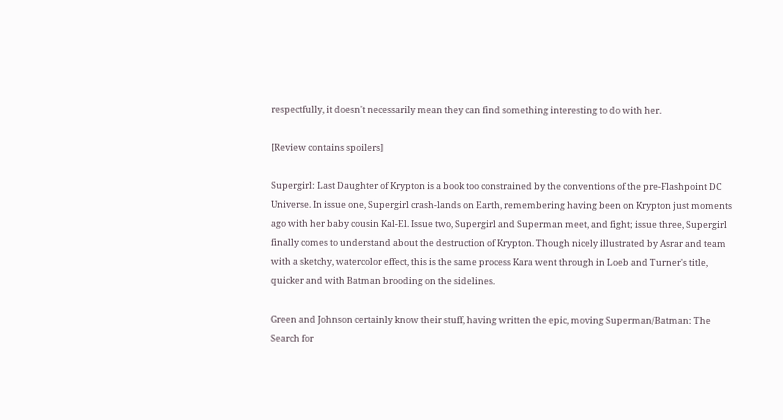respectfully, it doesn't necessarily mean they can find something interesting to do with her.

[Review contains spoilers]

Supergirl: Last Daughter of Krypton is a book too constrained by the conventions of the pre-Flashpoint DC Universe. In issue one, Supergirl crash-lands on Earth, remembering having been on Krypton just moments ago with her baby cousin Kal-El. Issue two, Supergirl and Superman meet, and fight; issue three, Supergirl finally comes to understand about the destruction of Krypton. Though nicely illustrated by Asrar and team with a sketchy, watercolor effect, this is the same process Kara went through in Loeb and Turner's title, quicker and with Batman brooding on the sidelines.

Green and Johnson certainly know their stuff, having written the epic, moving Superman/Batman: The Search for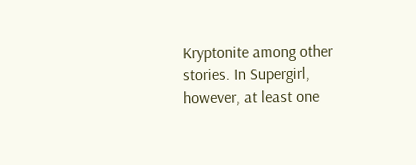Kryptonite among other stories. In Supergirl, however, at least one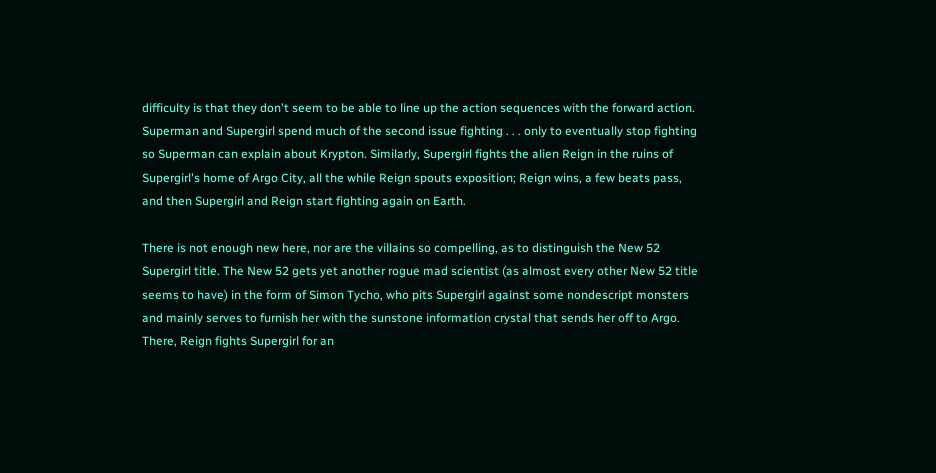difficulty is that they don't seem to be able to line up the action sequences with the forward action. Superman and Supergirl spend much of the second issue fighting . . . only to eventually stop fighting so Superman can explain about Krypton. Similarly, Supergirl fights the alien Reign in the ruins of Supergirl's home of Argo City, all the while Reign spouts exposition; Reign wins, a few beats pass, and then Supergirl and Reign start fighting again on Earth.

There is not enough new here, nor are the villains so compelling, as to distinguish the New 52 Supergirl title. The New 52 gets yet another rogue mad scientist (as almost every other New 52 title seems to have) in the form of Simon Tycho, who pits Supergirl against some nondescript monsters and mainly serves to furnish her with the sunstone information crystal that sends her off to Argo. There, Reign fights Supergirl for an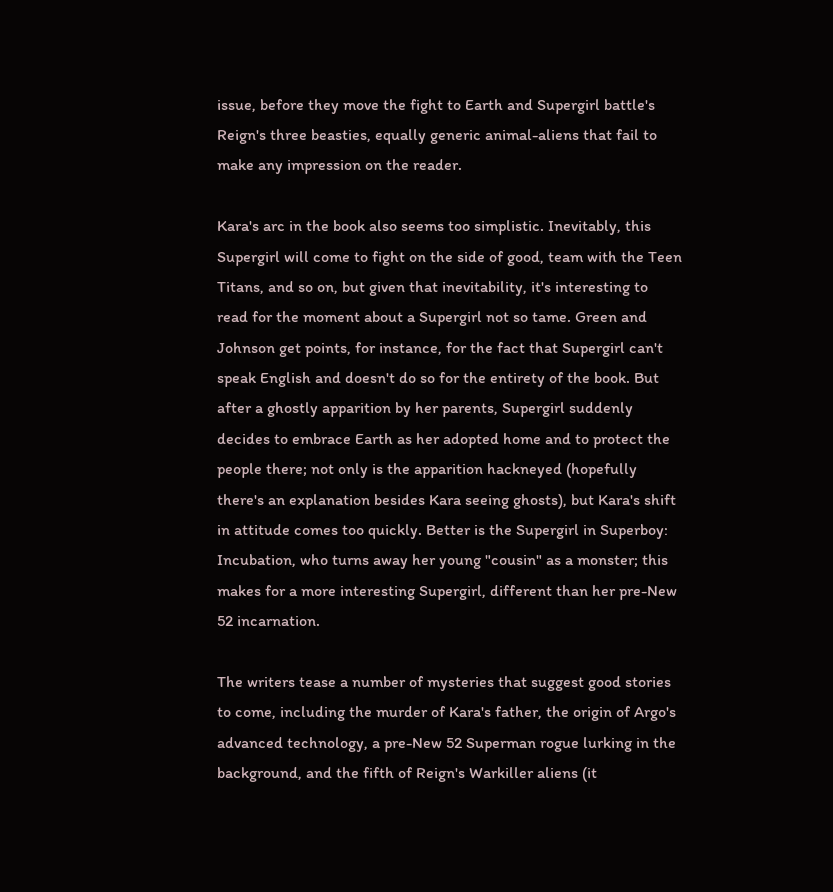issue, before they move the fight to Earth and Supergirl battle's Reign's three beasties, equally generic animal-aliens that fail to make any impression on the reader.

Kara's arc in the book also seems too simplistic. Inevitably, this Supergirl will come to fight on the side of good, team with the Teen Titans, and so on, but given that inevitability, it's interesting to read for the moment about a Supergirl not so tame. Green and Johnson get points, for instance, for the fact that Supergirl can't speak English and doesn't do so for the entirety of the book. But after a ghostly apparition by her parents, Supergirl suddenly decides to embrace Earth as her adopted home and to protect the people there; not only is the apparition hackneyed (hopefully there's an explanation besides Kara seeing ghosts), but Kara's shift in attitude comes too quickly. Better is the Supergirl in Superboy: Incubation, who turns away her young "cousin" as a monster; this makes for a more interesting Supergirl, different than her pre-New 52 incarnation.

The writers tease a number of mysteries that suggest good stories to come, including the murder of Kara's father, the origin of Argo's advanced technology, a pre-New 52 Superman rogue lurking in the background, and the fifth of Reign's Warkiller aliens (it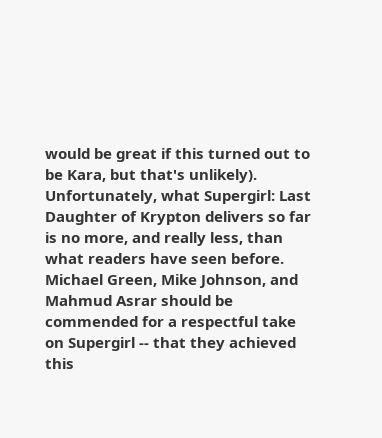would be great if this turned out to be Kara, but that's unlikely). Unfortunately, what Supergirl: Last Daughter of Krypton delivers so far is no more, and really less, than what readers have seen before. Michael Green, Mike Johnson, and Mahmud Asrar should be commended for a respectful take on Supergirl -- that they achieved this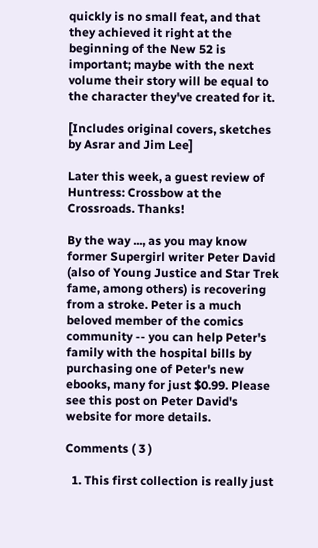quickly is no small feat, and that they achieved it right at the beginning of the New 52 is important; maybe with the next volume their story will be equal to the character they've created for it.

[Includes original covers, sketches by Asrar and Jim Lee]

Later this week, a guest review of Huntress: Crossbow at the Crossroads. Thanks!

By the way ..., as you may know former Supergirl writer Peter David (also of Young Justice and Star Trek fame, among others) is recovering from a stroke. Peter is a much beloved member of the comics community -- you can help Peter's family with the hospital bills by purchasing one of Peter's new ebooks, many for just $0.99. Please see this post on Peter David's website for more details.

Comments ( 3 )

  1. This first collection is really just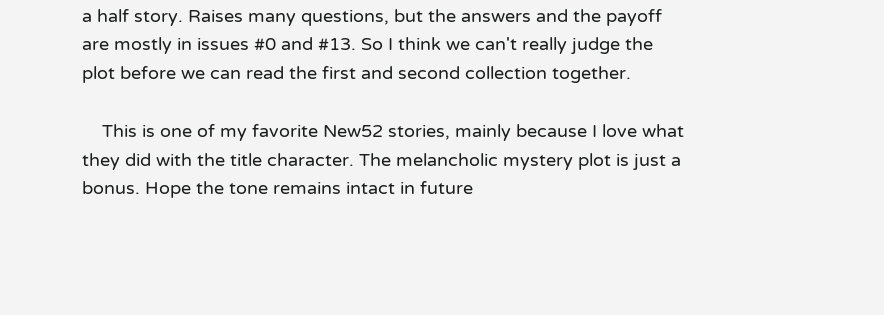a half story. Raises many questions, but the answers and the payoff are mostly in issues #0 and #13. So I think we can't really judge the plot before we can read the first and second collection together.

    This is one of my favorite New52 stories, mainly because I love what they did with the title character. The melancholic mystery plot is just a bonus. Hope the tone remains intact in future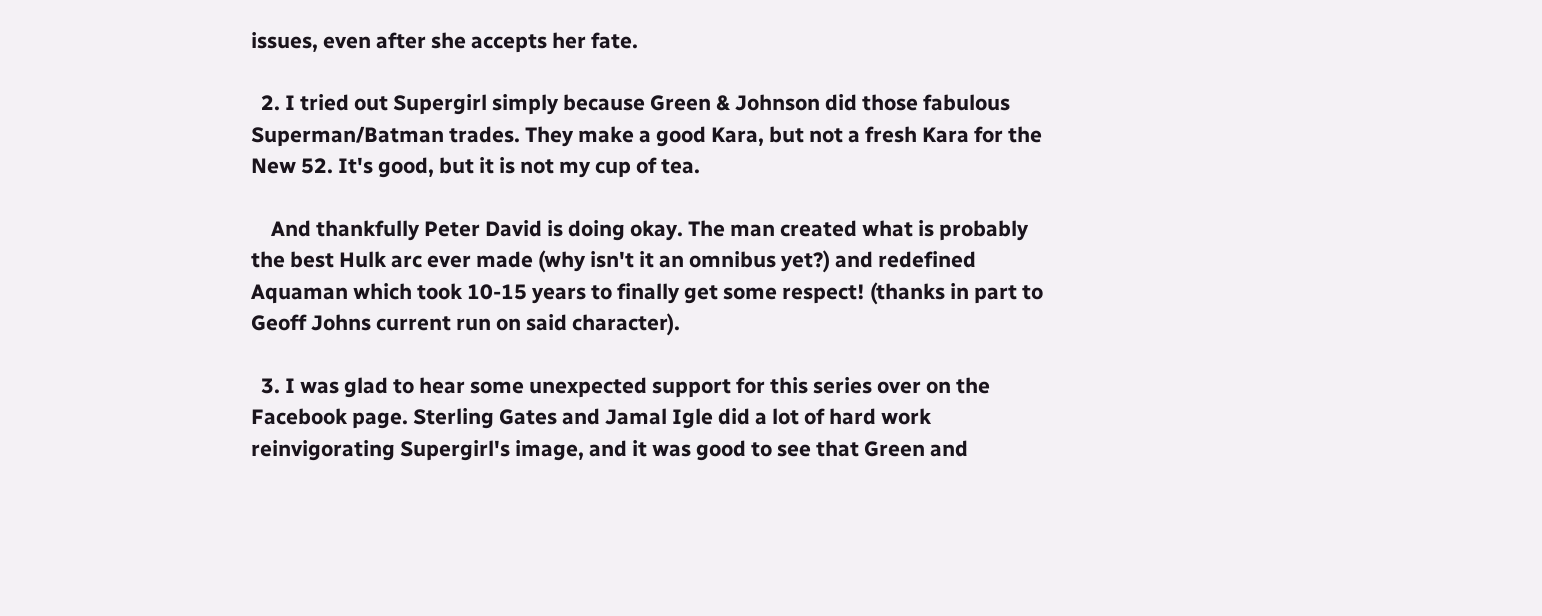issues, even after she accepts her fate.

  2. I tried out Supergirl simply because Green & Johnson did those fabulous Superman/Batman trades. They make a good Kara, but not a fresh Kara for the New 52. It's good, but it is not my cup of tea.

    And thankfully Peter David is doing okay. The man created what is probably the best Hulk arc ever made (why isn't it an omnibus yet?) and redefined Aquaman which took 10-15 years to finally get some respect! (thanks in part to Geoff Johns current run on said character).

  3. I was glad to hear some unexpected support for this series over on the Facebook page. Sterling Gates and Jamal Igle did a lot of hard work reinvigorating Supergirl's image, and it was good to see that Green and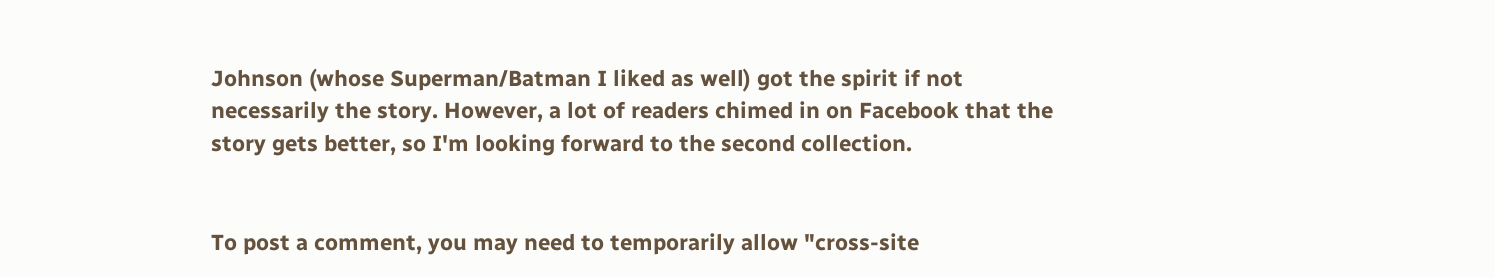Johnson (whose Superman/Batman I liked as well) got the spirit if not necessarily the story. However, a lot of readers chimed in on Facebook that the story gets better, so I'm looking forward to the second collection.


To post a comment, you may need to temporarily allow "cross-site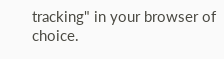tracking" in your browser of choice.